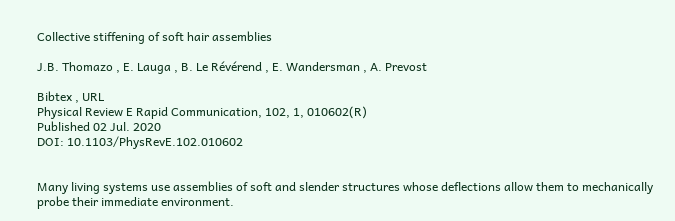Collective stiffening of soft hair assemblies

J.B. Thomazo , E. Lauga , B. Le Révérend , E. Wandersman , A. Prevost

Bibtex , URL
Physical Review E Rapid Communication, 102, 1, 010602(R)
Published 02 Jul. 2020
DOI: 10.1103/PhysRevE.102.010602


Many living systems use assemblies of soft and slender structures whose deflections allow them to mechanically probe their immediate environment.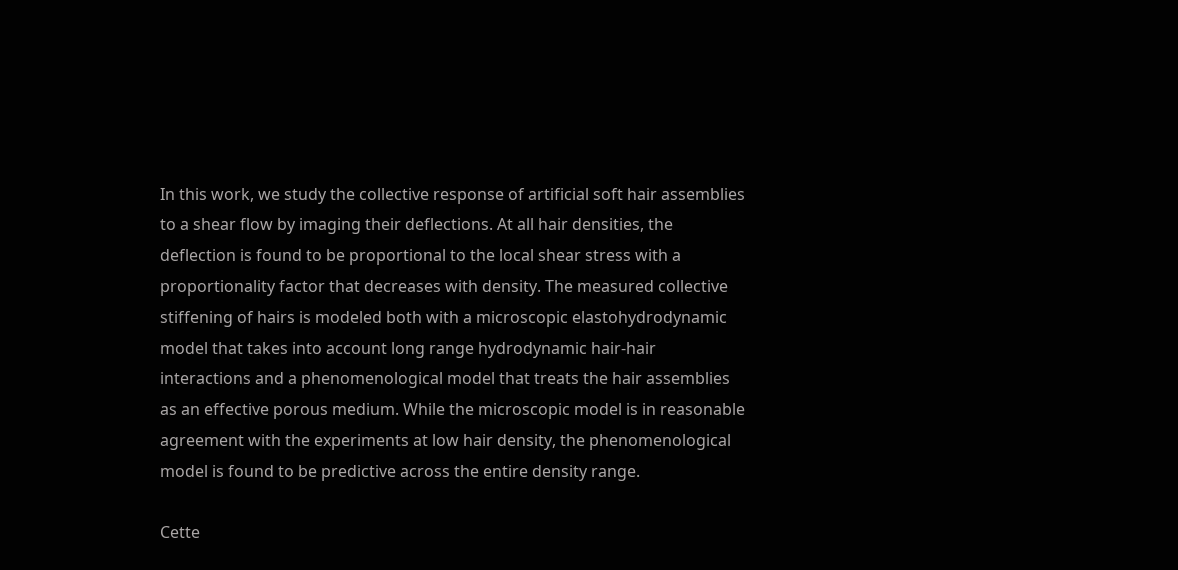In this work, we study the collective response of artificial soft hair assemblies to a shear flow by imaging their deflections. At all hair densities, the deflection is found to be proportional to the local shear stress with a proportionality factor that decreases with density. The measured collective stiffening of hairs is modeled both with a microscopic elastohydrodynamic model that takes into account long range hydrodynamic hair-hair interactions and a phenomenological model that treats the hair assemblies as an effective porous medium. While the microscopic model is in reasonable agreement with the experiments at low hair density, the phenomenological model is found to be predictive across the entire density range.

Cette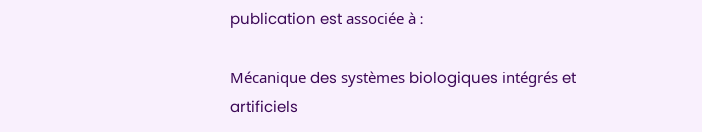publication est associée à :

Mécanique des systèmes biologiques intégrés et artificiels